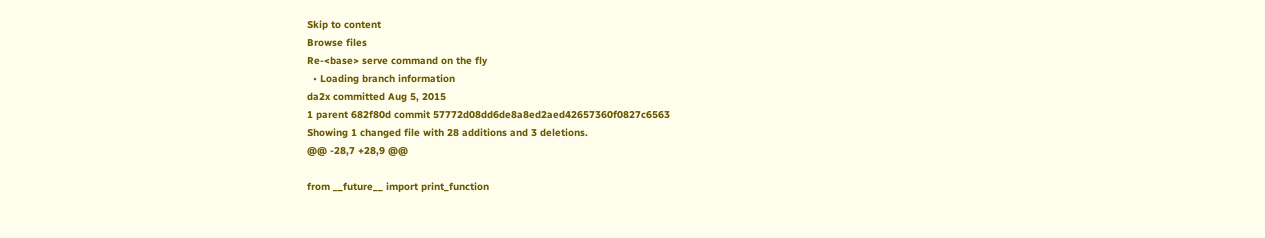Skip to content
Browse files
Re-<base> serve command on the fly
  • Loading branch information
da2x committed Aug 5, 2015
1 parent 682f80d commit 57772d08dd6de8a8ed2aed42657360f0827c6563
Showing 1 changed file with 28 additions and 3 deletions.
@@ -28,7 +28,9 @@

from __future__ import print_function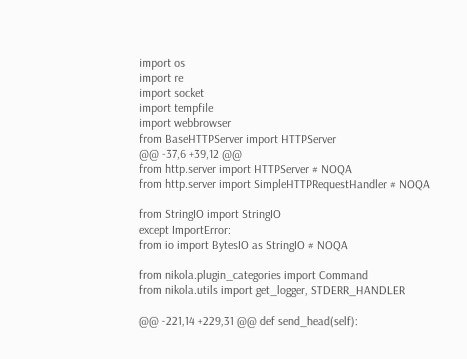import os
import re
import socket
import tempfile
import webbrowser
from BaseHTTPServer import HTTPServer
@@ -37,6 +39,12 @@
from http.server import HTTPServer # NOQA
from http.server import SimpleHTTPRequestHandler # NOQA

from StringIO import StringIO
except ImportError:
from io import BytesIO as StringIO # NOQA

from nikola.plugin_categories import Command
from nikola.utils import get_logger, STDERR_HANDLER

@@ -221,14 +229,31 @@ def send_head(self):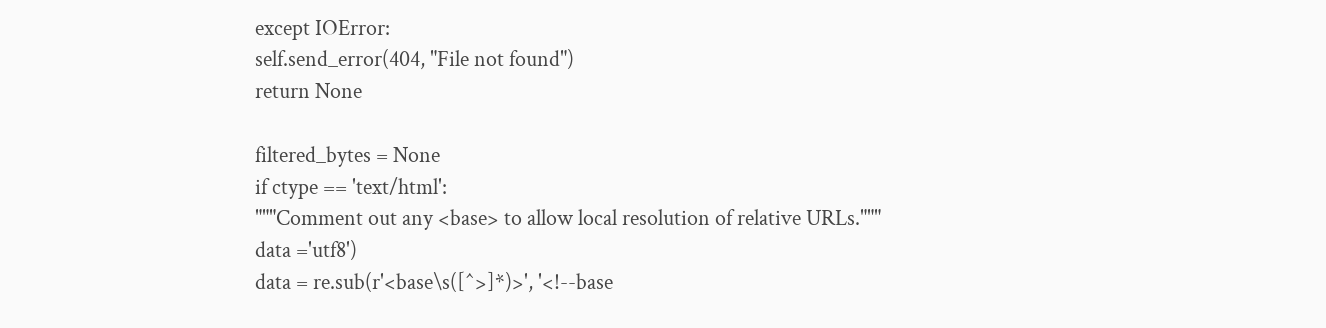except IOError:
self.send_error(404, "File not found")
return None

filtered_bytes = None
if ctype == 'text/html':
"""Comment out any <base> to allow local resolution of relative URLs."""
data ='utf8')
data = re.sub(r'<base\s([^>]*)>', '<!--base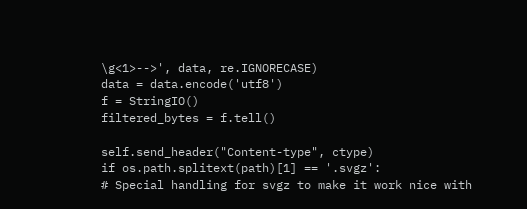\g<1>-->', data, re.IGNORECASE)
data = data.encode('utf8')
f = StringIO()
filtered_bytes = f.tell()

self.send_header("Content-type", ctype)
if os.path.splitext(path)[1] == '.svgz':
# Special handling for svgz to make it work nice with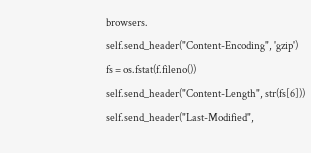browsers.
self.send_header("Content-Encoding", 'gzip')
fs = os.fstat(f.fileno())
self.send_header("Content-Length", str(fs[6]))
self.send_header("Last-Modified",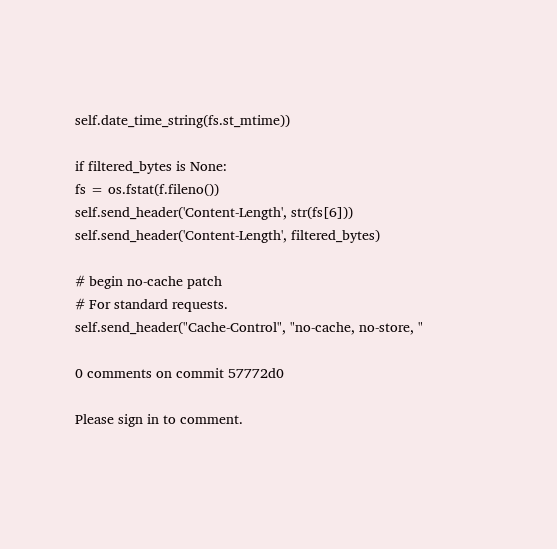self.date_time_string(fs.st_mtime))

if filtered_bytes is None:
fs = os.fstat(f.fileno())
self.send_header('Content-Length', str(fs[6]))
self.send_header('Content-Length', filtered_bytes)

# begin no-cache patch
# For standard requests.
self.send_header("Cache-Control", "no-cache, no-store, "

0 comments on commit 57772d0

Please sign in to comment.